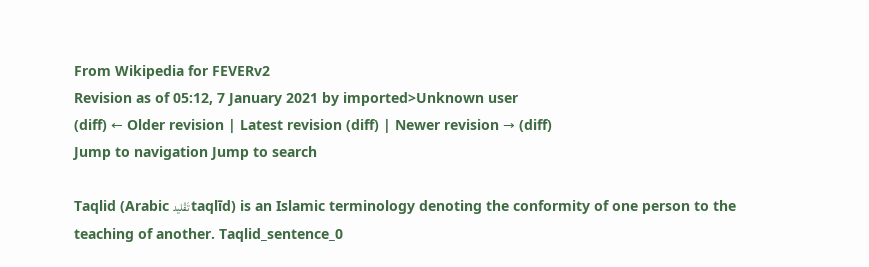From Wikipedia for FEVERv2
Revision as of 05:12, 7 January 2021 by imported>Unknown user
(diff) ← Older revision | Latest revision (diff) | Newer revision → (diff)
Jump to navigation Jump to search

Taqlid (Arabic تَقْليد taqlīd) is an Islamic terminology denoting the conformity of one person to the teaching of another. Taqlid_sentence_0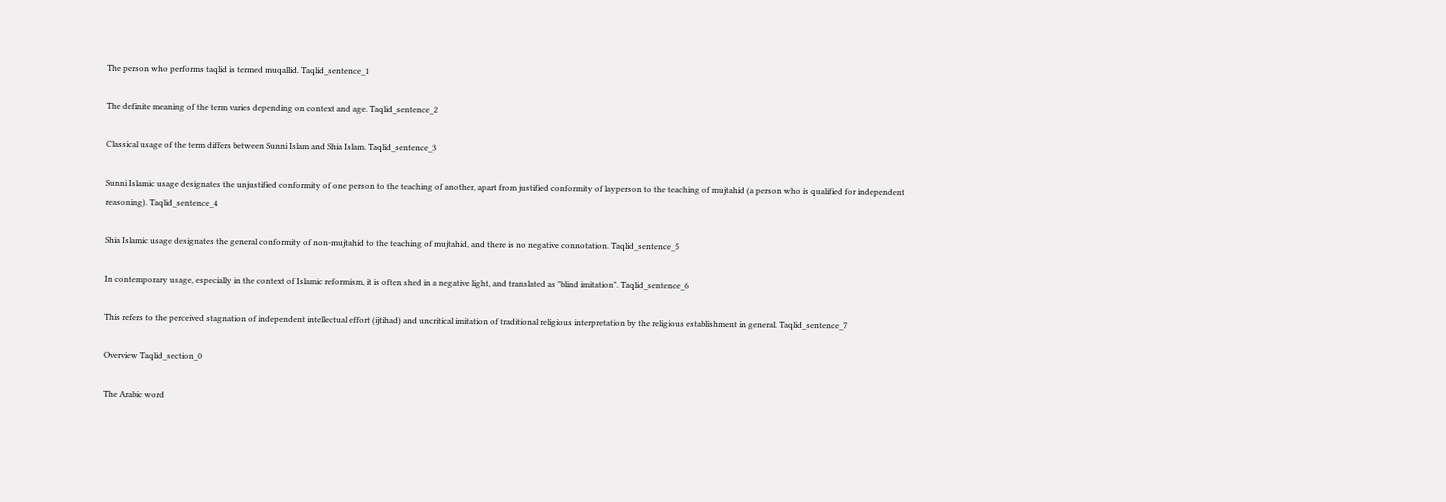The person who performs taqlid is termed muqallid. Taqlid_sentence_1

The definite meaning of the term varies depending on context and age. Taqlid_sentence_2

Classical usage of the term differs between Sunni Islam and Shia Islam. Taqlid_sentence_3

Sunni Islamic usage designates the unjustified conformity of one person to the teaching of another, apart from justified conformity of layperson to the teaching of mujtahid (a person who is qualified for independent reasoning). Taqlid_sentence_4

Shia Islamic usage designates the general conformity of non-mujtahid to the teaching of mujtahid, and there is no negative connotation. Taqlid_sentence_5

In contemporary usage, especially in the context of Islamic reformism, it is often shed in a negative light, and translated as "blind imitation". Taqlid_sentence_6

This refers to the perceived stagnation of independent intellectual effort (ijtihad) and uncritical imitation of traditional religious interpretation by the religious establishment in general. Taqlid_sentence_7

Overview Taqlid_section_0

The Arabic word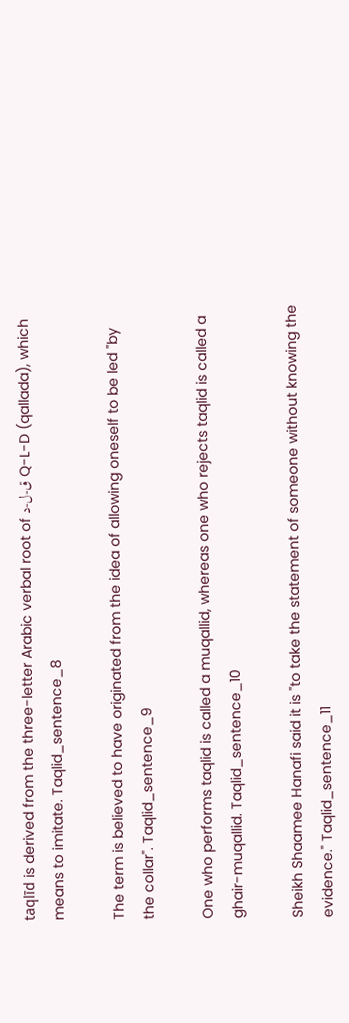taqlīd is derived from the three-letter Arabic verbal root of ق-ل-د Q-L-D (qallada), which means to imitate. Taqlid_sentence_8

The term is believed to have originated from the idea of allowing oneself to be led "by the collar". Taqlid_sentence_9

One who performs taqlid is called a muqallid, whereas one who rejects taqlid is called a ghair-muqallid. Taqlid_sentence_10

Sheikh Shaamee Hanafi said it is "to take the statement of someone without knowing the evidence." Taqlid_sentence_11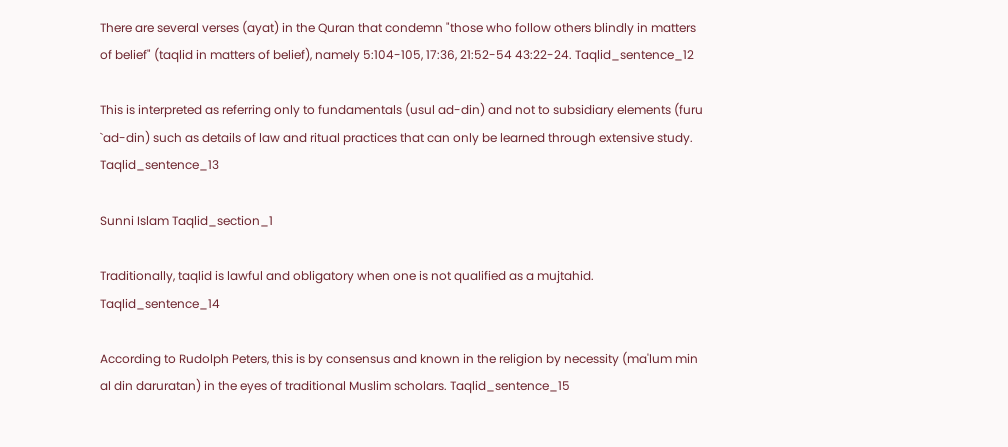There are several verses (ayat) in the Quran that condemn "those who follow others blindly in matters of belief" (taqlid in matters of belief), namely 5:104-105, 17:36, 21:52-54 43:22-24. Taqlid_sentence_12

This is interpreted as referring only to fundamentals (usul ad-din) and not to subsidiary elements (furu `ad-din) such as details of law and ritual practices that can only be learned through extensive study. Taqlid_sentence_13

Sunni Islam Taqlid_section_1

Traditionally, taqlid is lawful and obligatory when one is not qualified as a mujtahid. Taqlid_sentence_14

According to Rudolph Peters, this is by consensus and known in the religion by necessity (ma'lum min al din daruratan) in the eyes of traditional Muslim scholars. Taqlid_sentence_15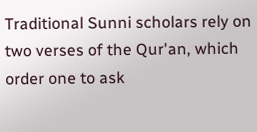Traditional Sunni scholars rely on two verses of the Qur'an, which order one to ask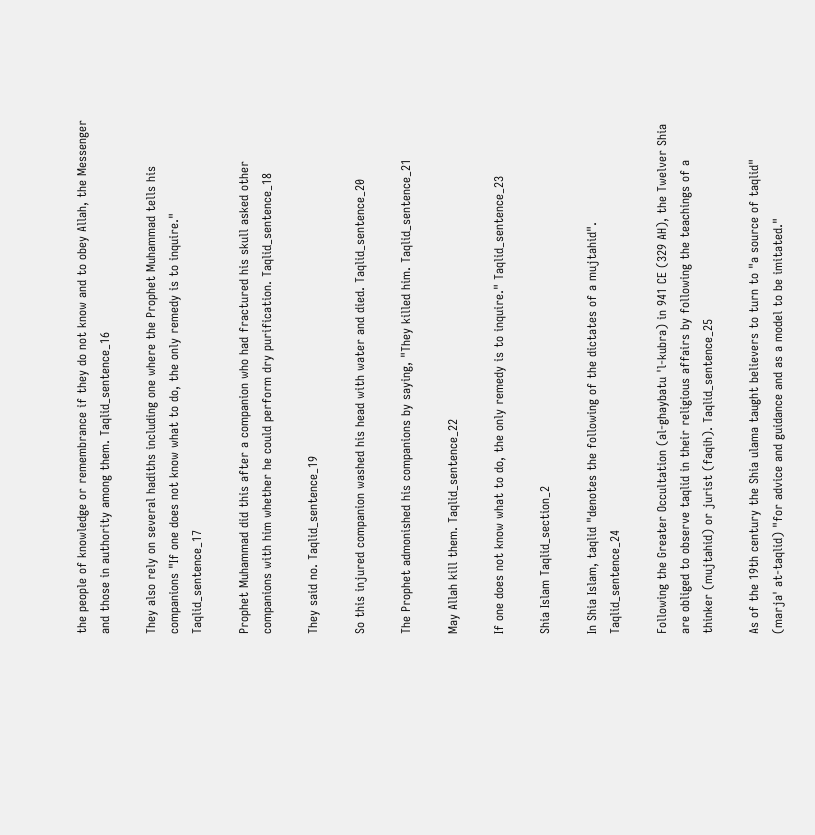the people of knowledge or remembrance if they do not know and to obey Allah, the Messenger and those in authority among them. Taqlid_sentence_16

They also rely on several hadiths including one where the Prophet Muhammad tells his companions "If one does not know what to do, the only remedy is to inquire." Taqlid_sentence_17

Prophet Muhammad did this after a companion who had fractured his skull asked other companions with him whether he could perform dry purification. Taqlid_sentence_18

They said no. Taqlid_sentence_19

So this injured companion washed his head with water and died. Taqlid_sentence_20

The Prophet admonished his companions by saying, "They killed him. Taqlid_sentence_21

May Allah kill them. Taqlid_sentence_22

If one does not know what to do, the only remedy is to inquire." Taqlid_sentence_23

Shia Islam Taqlid_section_2

In Shia Islam, taqlid "denotes the following of the dictates of a mujtahid". Taqlid_sentence_24

Following the Greater Occultation (al-ghaybatu 'l-kubra) in 941 CE (329 AH), the Twelver Shia are obliged to observe taqlid in their religious affairs by following the teachings of a thinker (mujtahid) or jurist (faqih). Taqlid_sentence_25

As of the 19th century the Shia ulama taught believers to turn to "a source of taqlid" (marja' at-taqlid) "for advice and guidance and as a model to be imitated."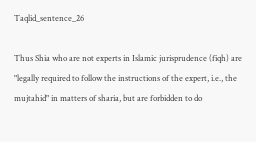Taqlid_sentence_26

Thus Shia who are not experts in Islamic jurisprudence (fiqh) are "legally required to follow the instructions of the expert, i.e., the mujtahid" in matters of sharia, but are forbidden to do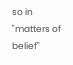so in "matters of belief"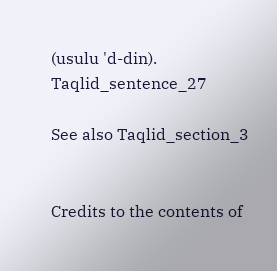(usulu 'd-din). Taqlid_sentence_27

See also Taqlid_section_3


Credits to the contents of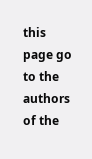this page go to the authors of the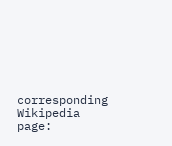corresponding Wikipedia page: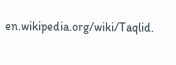en.wikipedia.org/wiki/Taqlid.